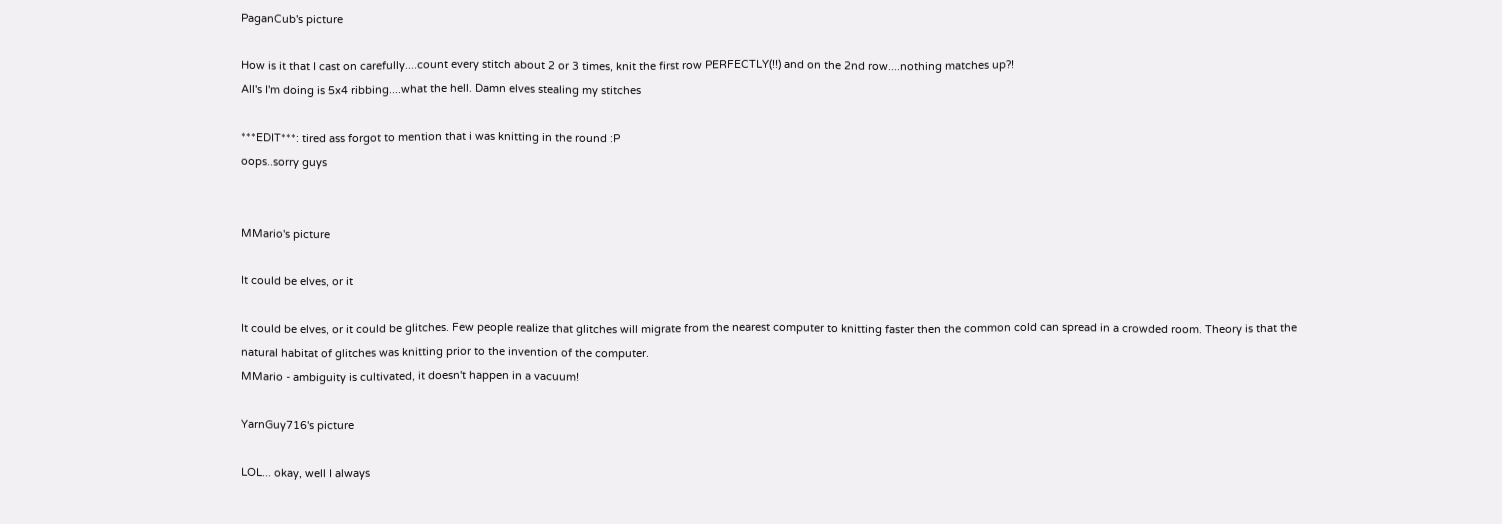PaganCub's picture

How is it that I cast on carefully....count every stitch about 2 or 3 times, knit the first row PERFECTLY(!!) and on the 2nd row....nothing matches up?!
All's I'm doing is 5x4 ribbing....what the hell. Damn elves stealing my stitches

***EDIT***: tired ass forgot to mention that i was knitting in the round :P
oops..sorry guys


MMario's picture

It could be elves, or it

It could be elves, or it could be glitches. Few people realize that glitches will migrate from the nearest computer to knitting faster then the common cold can spread in a crowded room. Theory is that the natural habitat of glitches was knitting prior to the invention of the computer.
MMario - ambiguity is cultivated, it doesn't happen in a vacuum!

YarnGuy716's picture

LOL... okay, well I always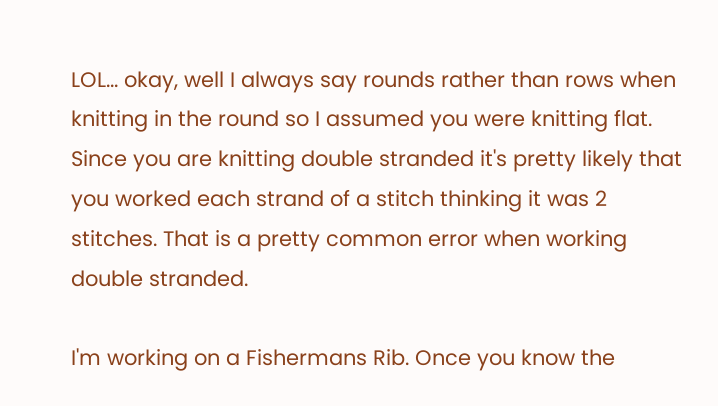LOL... okay, well I always say rounds rather than rows when knitting in the round so I assumed you were knitting flat. Since you are knitting double stranded it's pretty likely that you worked each strand of a stitch thinking it was 2 stitches. That is a pretty common error when working double stranded.

I'm working on a Fishermans Rib. Once you know the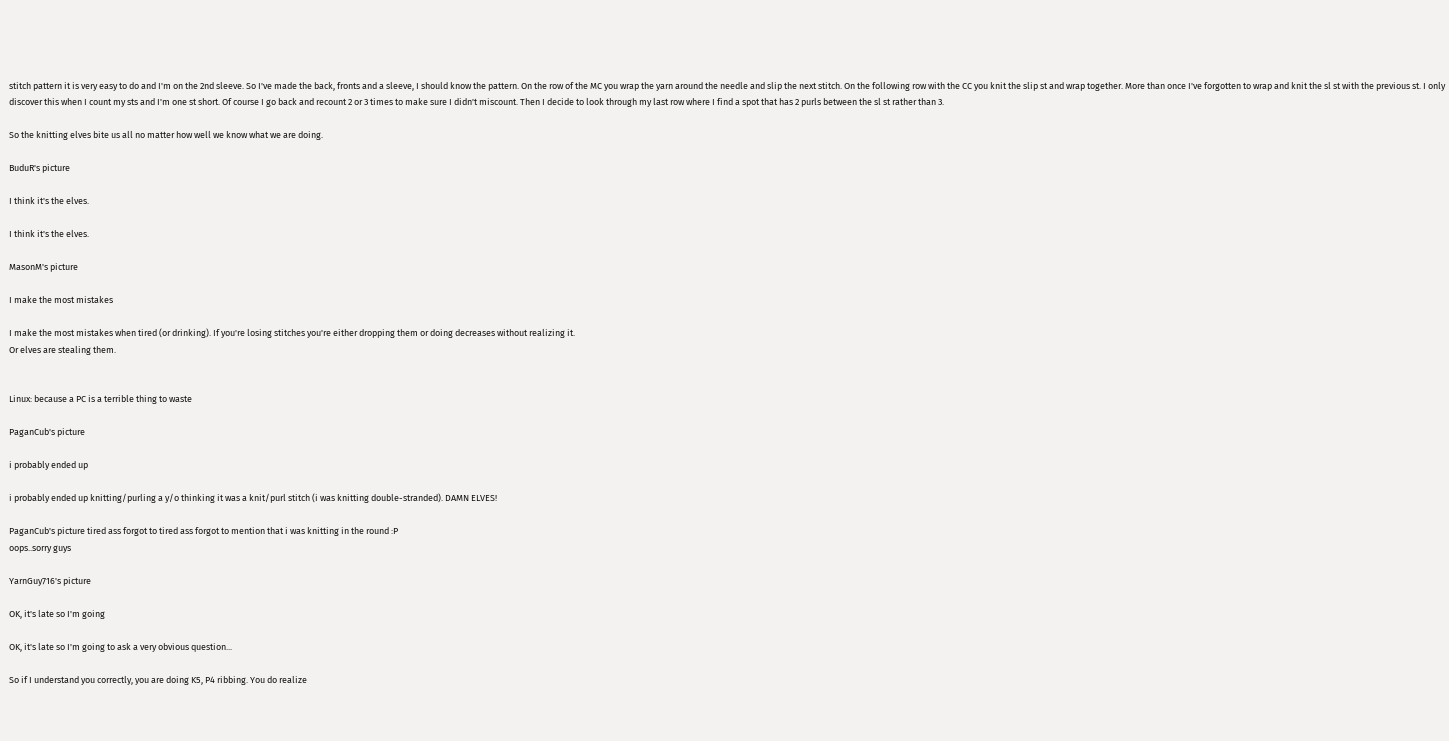stitch pattern it is very easy to do and I'm on the 2nd sleeve. So I've made the back, fronts and a sleeve, I should know the pattern. On the row of the MC you wrap the yarn around the needle and slip the next stitch. On the following row with the CC you knit the slip st and wrap together. More than once I've forgotten to wrap and knit the sl st with the previous st. I only discover this when I count my sts and I'm one st short. Of course I go back and recount 2 or 3 times to make sure I didn't miscount. Then I decide to look through my last row where I find a spot that has 2 purls between the sl st rather than 3.

So the knitting elves bite us all no matter how well we know what we are doing.

BuduR's picture

I think it's the elves.

I think it's the elves.

MasonM's picture

I make the most mistakes

I make the most mistakes when tired (or drinking). If you're losing stitches you're either dropping them or doing decreases without realizing it.
Or elves are stealing them.


Linux: because a PC is a terrible thing to waste

PaganCub's picture

i probably ended up

i probably ended up knitting/purling a y/o thinking it was a knit/purl stitch (i was knitting double-stranded). DAMN ELVES!

PaganCub's picture tired ass forgot to tired ass forgot to mention that i was knitting in the round :P
oops..sorry guys

YarnGuy716's picture

OK, it's late so I'm going

OK, it's late so I'm going to ask a very obvious question...

So if I understand you correctly, you are doing K5, P4 ribbing. You do realize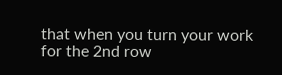that when you turn your work for the 2nd row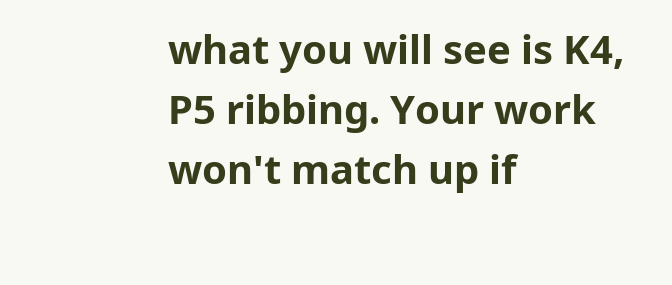what you will see is K4, P5 ribbing. Your work won't match up if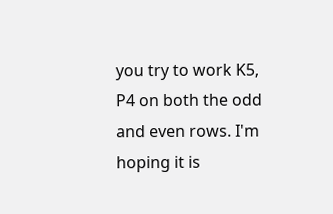you try to work K5, P4 on both the odd and even rows. I'm hoping it is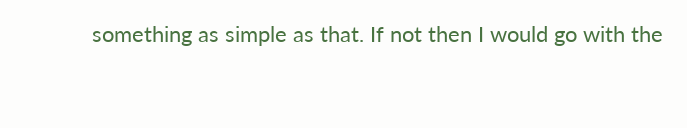something as simple as that. If not then I would go with the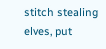stitch stealing elves, put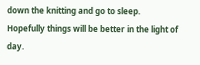down the knitting and go to sleep. Hopefully things will be better in the light of day.